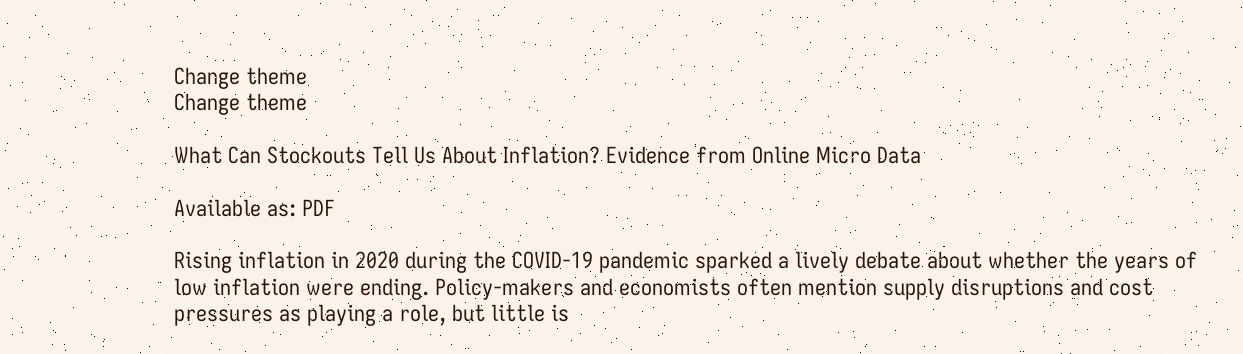Change theme
Change theme

What Can Stockouts Tell Us About Inflation? Evidence from Online Micro Data

Available as: PDF

Rising inflation in 2020 during the COVID-19 pandemic sparked a lively debate about whether the years of low inflation were ending. Policy-makers and economists often mention supply disruptions and cost pressures as playing a role, but little is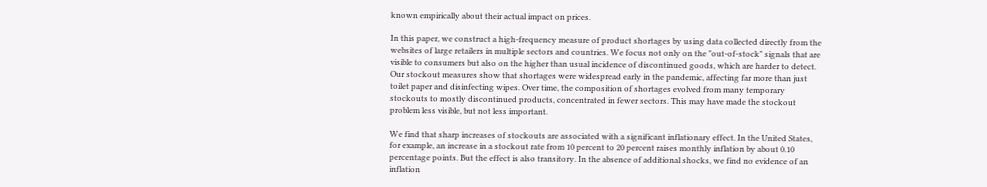known empirically about their actual impact on prices.

In this paper, we construct a high-frequency measure of product shortages by using data collected directly from the websites of large retailers in multiple sectors and countries. We focus not only on the "out-of-stock" signals that are visible to consumers but also on the higher than usual incidence of discontinued goods, which are harder to detect. Our stockout measures show that shortages were widespread early in the pandemic, affecting far more than just toilet paper and disinfecting wipes. Over time, the composition of shortages evolved from many temporary stockouts to mostly discontinued products, concentrated in fewer sectors. This may have made the stockout problem less visible, but not less important.

We find that sharp increases of stockouts are associated with a significant inflationary effect. In the United States, for example, an increase in a stockout rate from 10 percent to 20 percent raises monthly inflation by about 0.10 percentage points. But the effect is also transitory. In the absence of additional shocks, we find no evidence of an inflation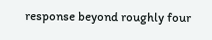response beyond roughly four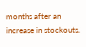months after an increase in stockouts.